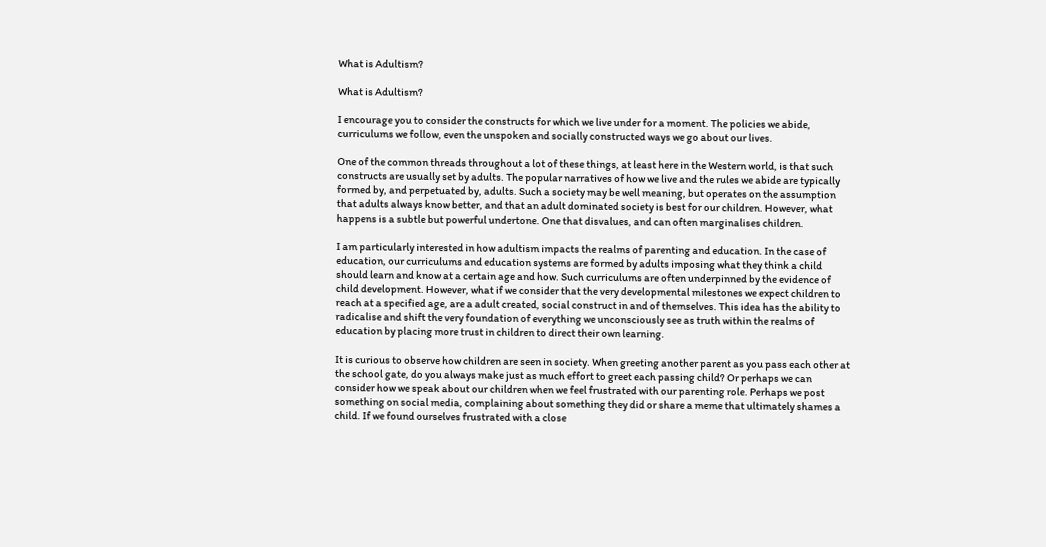What is Adultism?

What is Adultism?

I encourage you to consider the constructs for which we live under for a moment. The policies we abide, curriculums we follow, even the unspoken and socially constructed ways we go about our lives.

One of the common threads throughout a lot of these things, at least here in the Western world, is that such constructs are usually set by adults. The popular narratives of how we live and the rules we abide are typically formed by, and perpetuated by, adults. Such a society may be well meaning, but operates on the assumption that adults always know better, and that an adult dominated society is best for our children. However, what happens is a subtle but powerful undertone. One that disvalues, and can often marginalises children.

I am particularly interested in how adultism impacts the realms of parenting and education. In the case of education, our curriculums and education systems are formed by adults imposing what they think a child should learn and know at a certain age and how. Such curriculums are often underpinned by the evidence of child development. However, what if we consider that the very developmental milestones we expect children to reach at a specified age, are a adult created, social construct in and of themselves. This idea has the ability to radicalise and shift the very foundation of everything we unconsciously see as truth within the realms of education by placing more trust in children to direct their own learning.

It is curious to observe how children are seen in society. When greeting another parent as you pass each other at the school gate, do you always make just as much effort to greet each passing child? Or perhaps we can consider how we speak about our children when we feel frustrated with our parenting role. Perhaps we post something on social media, complaining about something they did or share a meme that ultimately shames a child. If we found ourselves frustrated with a close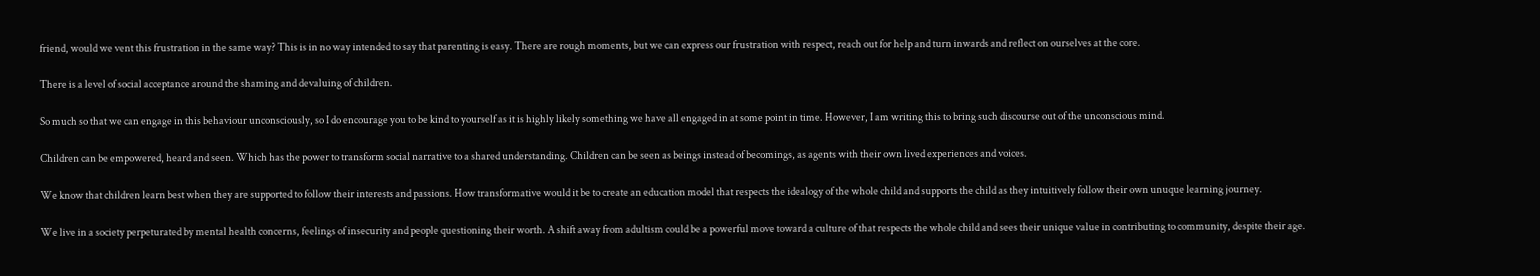friend, would we vent this frustration in the same way? This is in no way intended to say that parenting is easy. There are rough moments, but we can express our frustration with respect, reach out for help and turn inwards and reflect on ourselves at the core.

There is a level of social acceptance around the shaming and devaluing of children.

So much so that we can engage in this behaviour unconsciously, so I do encourage you to be kind to yourself as it is highly likely something we have all engaged in at some point in time. However, I am writing this to bring such discourse out of the unconscious mind.

Children can be empowered, heard and seen. Which has the power to transform social narrative to a shared understanding. Children can be seen as beings instead of becomings, as agents with their own lived experiences and voices.

We know that children learn best when they are supported to follow their interests and passions. How transformative would it be to create an education model that respects the idealogy of the whole child and supports the child as they intuitively follow their own unuque learning journey.

We live in a society perpeturated by mental health concerns, feelings of insecurity and people questioning their worth. A shift away from adultism could be a powerful move toward a culture of that respects the whole child and sees their unique value in contributing to community, despite their age.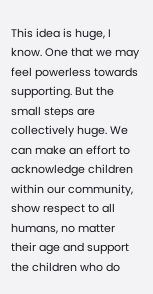This idea is huge, I know. One that we may feel powerless towards supporting. But the small steps are collectively huge. We can make an effort to acknowledge children within our community, show respect to all humans, no matter their age and support the children who do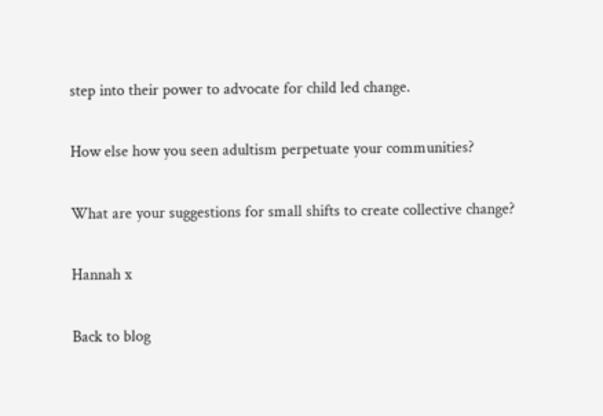step into their power to advocate for child led change.

How else how you seen adultism perpetuate your communities?

What are your suggestions for small shifts to create collective change?

Hannah x

Back to blog